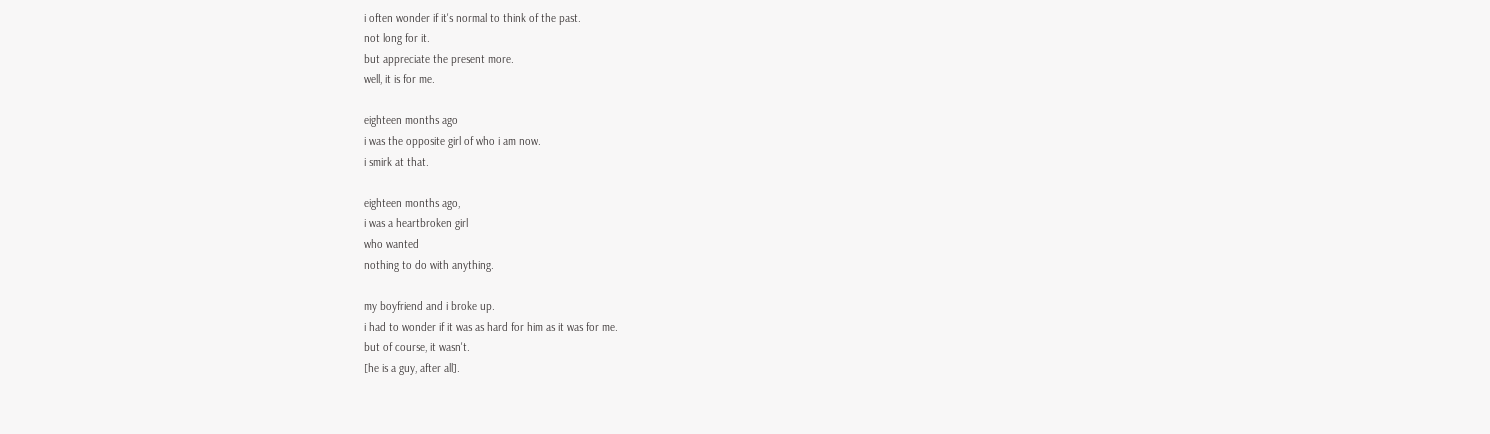i often wonder if it's normal to think of the past.
not long for it.
but appreciate the present more.
well, it is for me.

eighteen months ago
i was the opposite girl of who i am now.
i smirk at that.

eighteen months ago,
i was a heartbroken girl
who wanted
nothing to do with anything.

my boyfriend and i broke up.
i had to wonder if it was as hard for him as it was for me.
but of course, it wasn't.
[he is a guy, after all].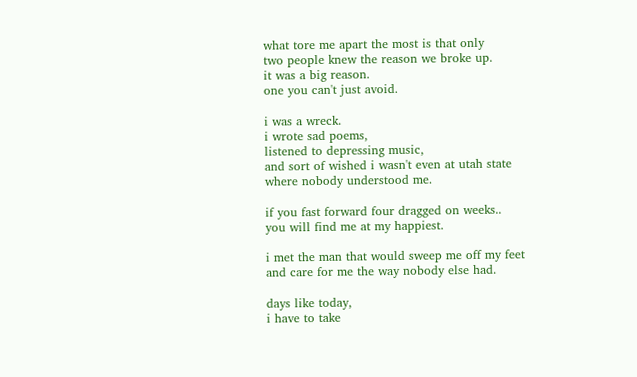what tore me apart the most is that only
two people knew the reason we broke up.
it was a big reason.
one you can't just avoid.

i was a wreck.
i wrote sad poems,
listened to depressing music,
and sort of wished i wasn't even at utah state
where nobody understood me.

if you fast forward four dragged on weeks..
you will find me at my happiest.

i met the man that would sweep me off my feet
and care for me the way nobody else had.

days like today,
i have to take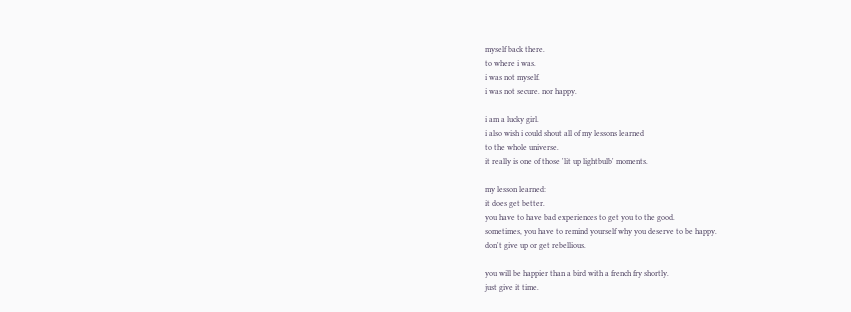myself back there.
to where i was.
i was not myself.
i was not secure. nor happy.

i am a lucky girl.
i also wish i could shout all of my lessons learned
to the whole universe.
it really is one of those 'lit up lightbulb' moments.

my lesson learned:
it does get better.
you have to have bad experiences to get you to the good.
sometimes, you have to remind yourself why you deserve to be happy.
don't give up or get rebellious.

you will be happier than a bird with a french fry shortly.
just give it time.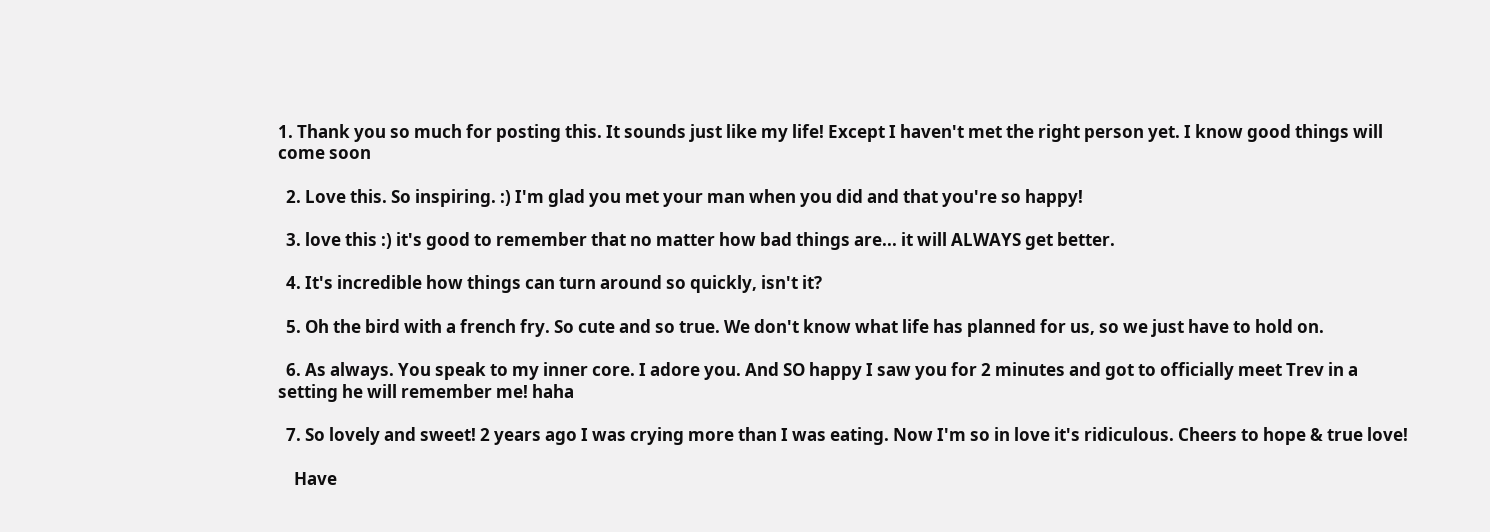1. Thank you so much for posting this. It sounds just like my life! Except I haven't met the right person yet. I know good things will come soon

  2. Love this. So inspiring. :) I'm glad you met your man when you did and that you're so happy!

  3. love this :) it's good to remember that no matter how bad things are... it will ALWAYS get better.

  4. It's incredible how things can turn around so quickly, isn't it?

  5. Oh the bird with a french fry. So cute and so true. We don't know what life has planned for us, so we just have to hold on.

  6. As always. You speak to my inner core. I adore you. And SO happy I saw you for 2 minutes and got to officially meet Trev in a setting he will remember me! haha

  7. So lovely and sweet! 2 years ago I was crying more than I was eating. Now I'm so in love it's ridiculous. Cheers to hope & true love!

    Have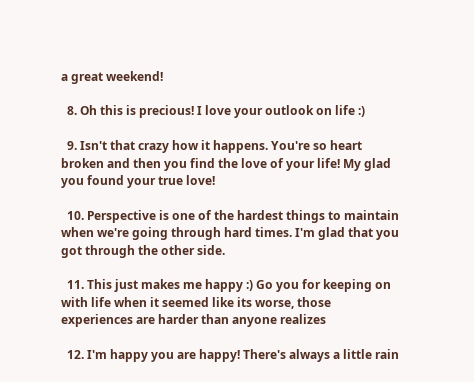a great weekend!

  8. Oh this is precious! I love your outlook on life :)

  9. Isn't that crazy how it happens. You're so heart broken and then you find the love of your life! My glad you found your true love!

  10. Perspective is one of the hardest things to maintain when we're going through hard times. I'm glad that you got through the other side.

  11. This just makes me happy :) Go you for keeping on with life when it seemed like its worse, those experiences are harder than anyone realizes

  12. I'm happy you are happy! There's always a little rain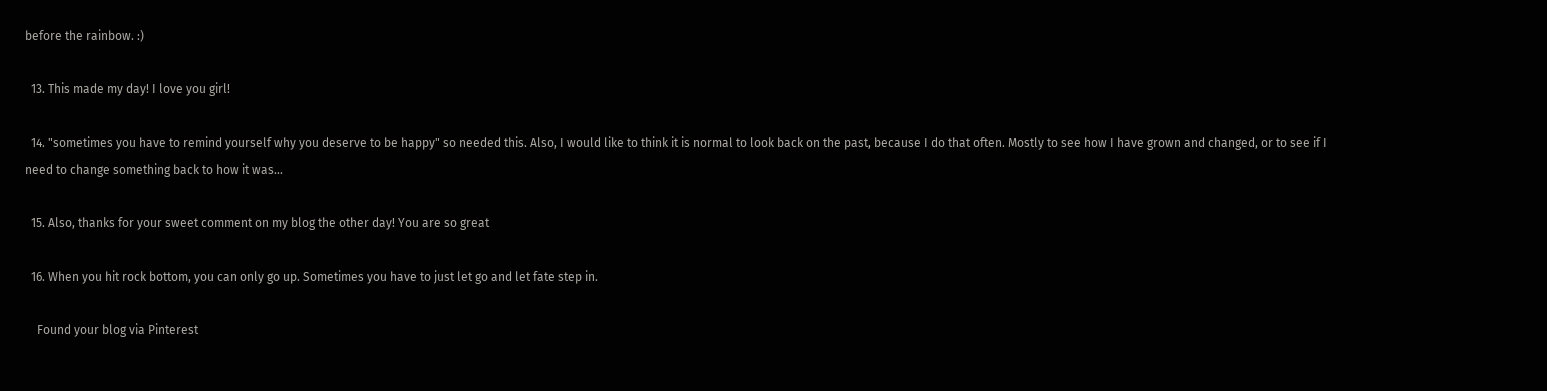before the rainbow. :)

  13. This made my day! I love you girl!

  14. "sometimes you have to remind yourself why you deserve to be happy" so needed this. Also, I would like to think it is normal to look back on the past, because I do that often. Mostly to see how I have grown and changed, or to see if I need to change something back to how it was...

  15. Also, thanks for your sweet comment on my blog the other day! You are so great

  16. When you hit rock bottom, you can only go up. Sometimes you have to just let go and let fate step in.

    Found your blog via Pinterest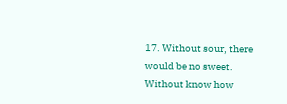17. Without sour, there would be no sweet. Without know how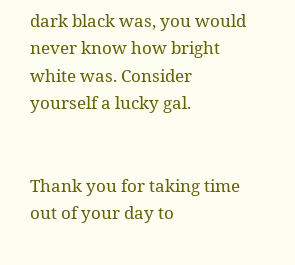dark black was, you would never know how bright white was. Consider yourself a lucky gal.


Thank you for taking time out of your day to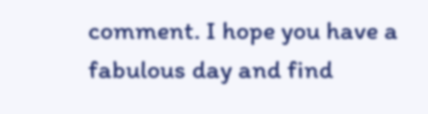comment. I hope you have a fabulous day and find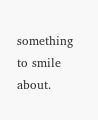something to smile about.